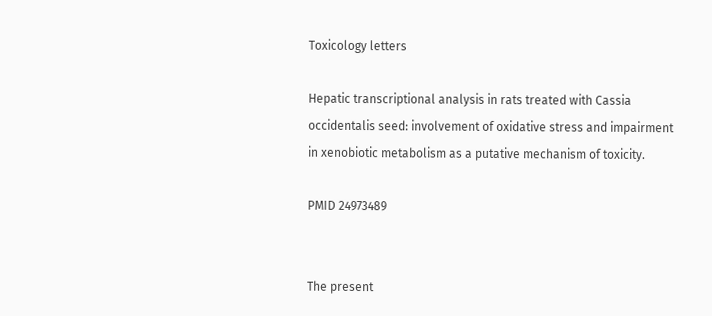Toxicology letters

Hepatic transcriptional analysis in rats treated with Cassia occidentalis seed: involvement of oxidative stress and impairment in xenobiotic metabolism as a putative mechanism of toxicity.

PMID 24973489


The present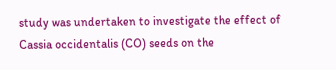study was undertaken to investigate the effect of Cassia occidentalis (CO) seeds on the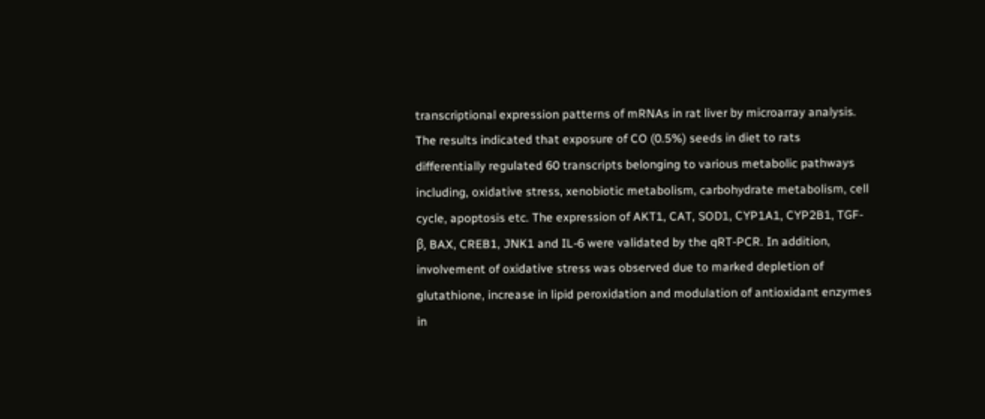transcriptional expression patterns of mRNAs in rat liver by microarray analysis. The results indicated that exposure of CO (0.5%) seeds in diet to rats differentially regulated 60 transcripts belonging to various metabolic pathways including, oxidative stress, xenobiotic metabolism, carbohydrate metabolism, cell cycle, apoptosis etc. The expression of AKT1, CAT, SOD1, CYP1A1, CYP2B1, TGF-β, BAX, CREB1, JNK1 and IL-6 were validated by the qRT-PCR. In addition, involvement of oxidative stress was observed due to marked depletion of glutathione, increase in lipid peroxidation and modulation of antioxidant enzymes in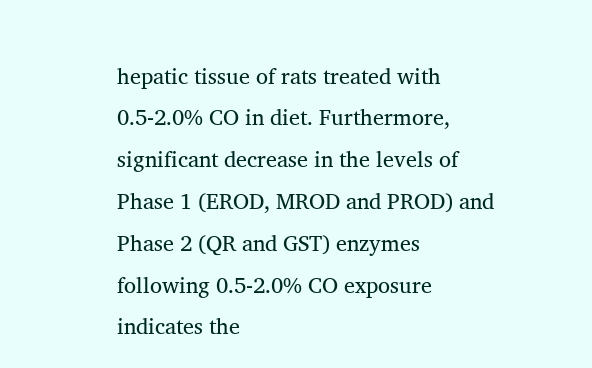hepatic tissue of rats treated with 0.5-2.0% CO in diet. Furthermore, significant decrease in the levels of Phase 1 (EROD, MROD and PROD) and Phase 2 (QR and GST) enzymes following 0.5-2.0% CO exposure indicates the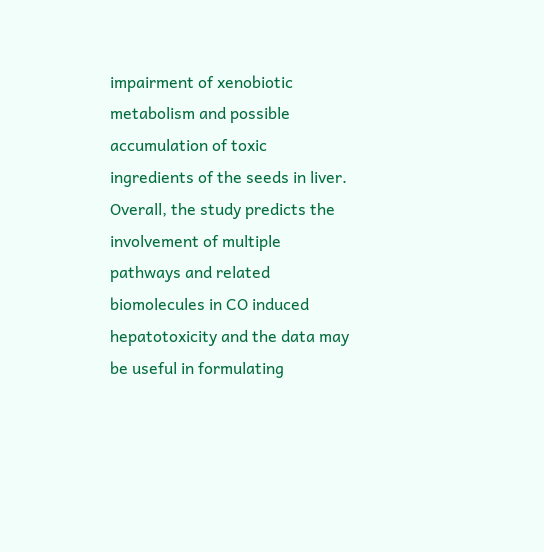impairment of xenobiotic metabolism and possible accumulation of toxic ingredients of the seeds in liver. Overall, the study predicts the involvement of multiple pathways and related biomolecules in CO induced hepatotoxicity and the data may be useful in formulating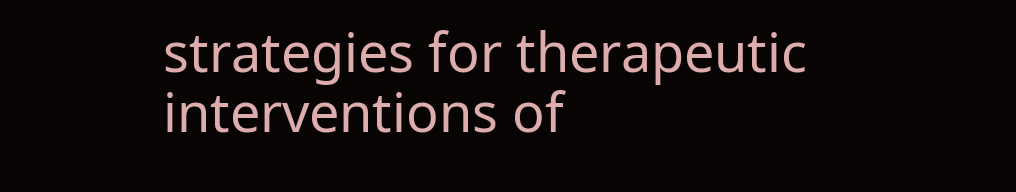strategies for therapeutic interventions of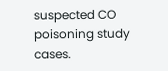suspected CO poisoning study cases.